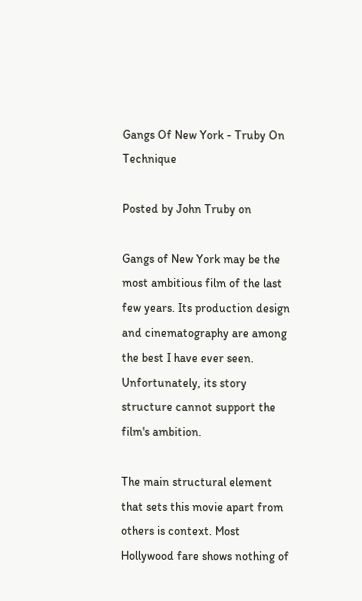Gangs Of New York - Truby On Technique

Posted by John Truby on

Gangs of New York may be the most ambitious film of the last few years. Its production design and cinematography are among the best I have ever seen. Unfortunately, its story structure cannot support the film's ambition.

The main structural element that sets this movie apart from others is context. Most Hollywood fare shows nothing of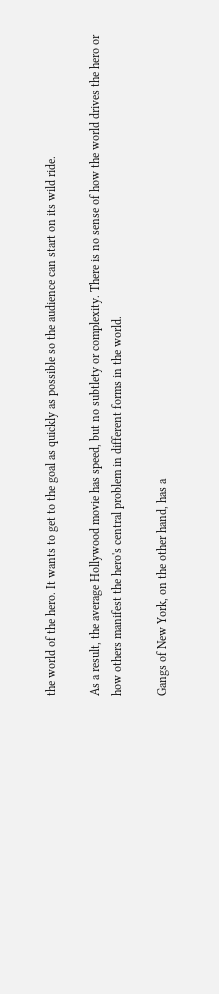the world of the hero. It wants to get to the goal as quickly as possible so the audience can start on its wild ride.

As a result, the average Hollywood movie has speed, but no subtlety or complexity. There is no sense of how the world drives the hero or how others manifest the hero's central problem in different forms in the world.

Gangs of New York, on the other hand, has a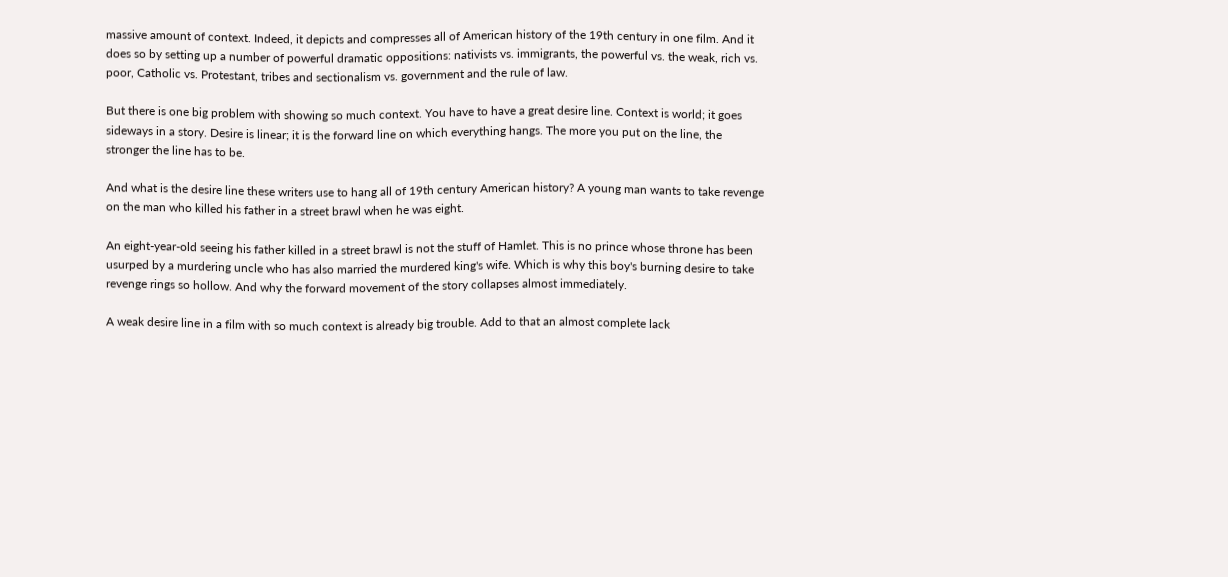massive amount of context. Indeed, it depicts and compresses all of American history of the 19th century in one film. And it does so by setting up a number of powerful dramatic oppositions: nativists vs. immigrants, the powerful vs. the weak, rich vs. poor, Catholic vs. Protestant, tribes and sectionalism vs. government and the rule of law.

But there is one big problem with showing so much context. You have to have a great desire line. Context is world; it goes sideways in a story. Desire is linear; it is the forward line on which everything hangs. The more you put on the line, the stronger the line has to be.

And what is the desire line these writers use to hang all of 19th century American history? A young man wants to take revenge on the man who killed his father in a street brawl when he was eight.

An eight-year-old seeing his father killed in a street brawl is not the stuff of Hamlet. This is no prince whose throne has been usurped by a murdering uncle who has also married the murdered king's wife. Which is why this boy's burning desire to take revenge rings so hollow. And why the forward movement of the story collapses almost immediately.

A weak desire line in a film with so much context is already big trouble. Add to that an almost complete lack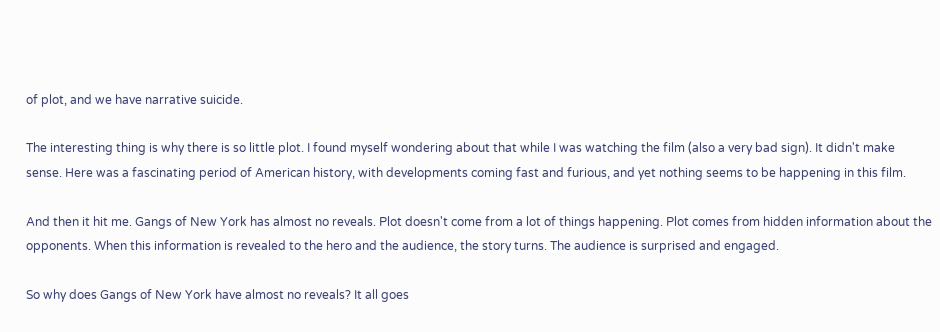of plot, and we have narrative suicide.

The interesting thing is why there is so little plot. I found myself wondering about that while I was watching the film (also a very bad sign). It didn't make sense. Here was a fascinating period of American history, with developments coming fast and furious, and yet nothing seems to be happening in this film.

And then it hit me. Gangs of New York has almost no reveals. Plot doesn't come from a lot of things happening. Plot comes from hidden information about the opponents. When this information is revealed to the hero and the audience, the story turns. The audience is surprised and engaged.

So why does Gangs of New York have almost no reveals? It all goes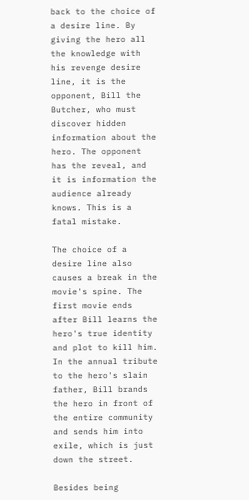back to the choice of a desire line. By giving the hero all the knowledge with his revenge desire line, it is the opponent, Bill the Butcher, who must discover hidden information about the hero. The opponent has the reveal, and it is information the audience already knows. This is a fatal mistake.

The choice of a desire line also causes a break in the movie's spine. The first movie ends after Bill learns the hero's true identity and plot to kill him. In the annual tribute to the hero's slain father, Bill brands the hero in front of the entire community and sends him into exile, which is just down the street.

Besides being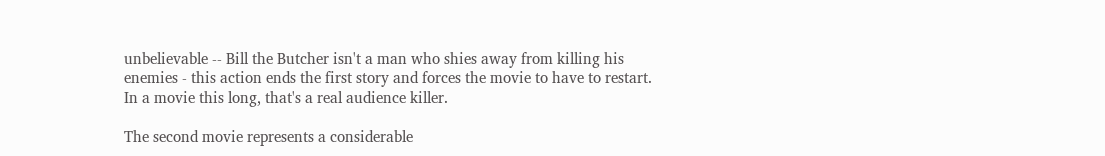unbelievable -- Bill the Butcher isn't a man who shies away from killing his enemies - this action ends the first story and forces the movie to have to restart. In a movie this long, that's a real audience killer.

The second movie represents a considerable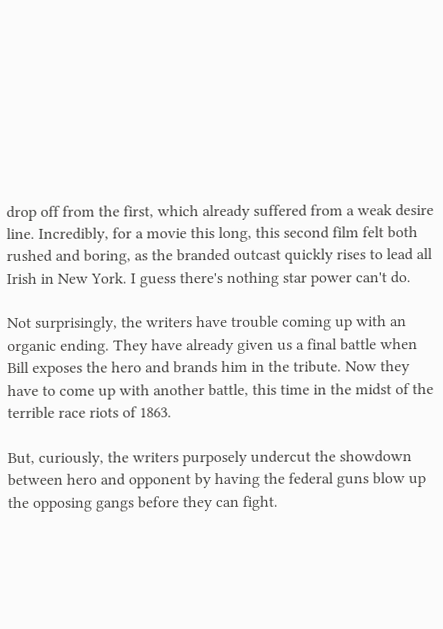drop off from the first, which already suffered from a weak desire line. Incredibly, for a movie this long, this second film felt both rushed and boring, as the branded outcast quickly rises to lead all Irish in New York. I guess there's nothing star power can't do.

Not surprisingly, the writers have trouble coming up with an organic ending. They have already given us a final battle when Bill exposes the hero and brands him in the tribute. Now they have to come up with another battle, this time in the midst of the terrible race riots of 1863.

But, curiously, the writers purposely undercut the showdown between hero and opponent by having the federal guns blow up the opposing gangs before they can fight.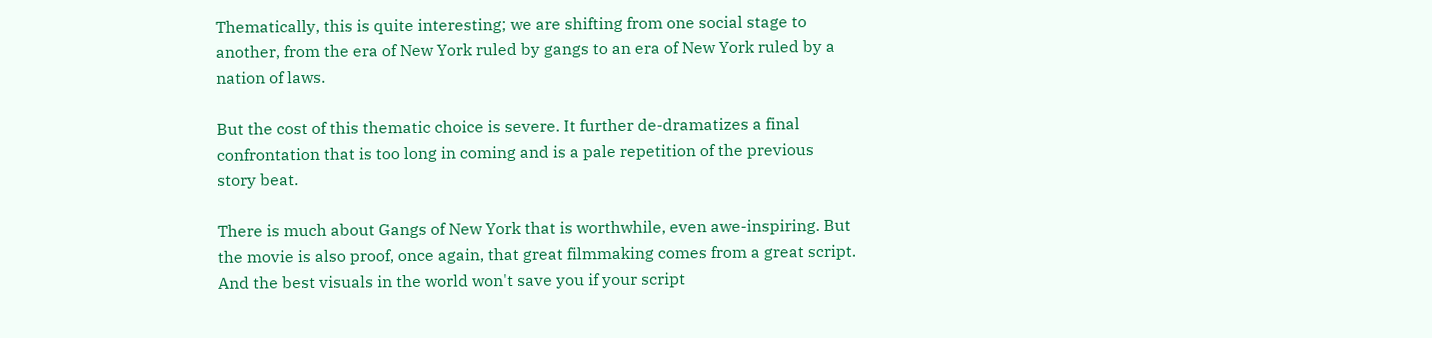Thematically, this is quite interesting; we are shifting from one social stage to another, from the era of New York ruled by gangs to an era of New York ruled by a nation of laws.

But the cost of this thematic choice is severe. It further de-dramatizes a final confrontation that is too long in coming and is a pale repetition of the previous story beat.

There is much about Gangs of New York that is worthwhile, even awe-inspiring. But the movie is also proof, once again, that great filmmaking comes from a great script. And the best visuals in the world won't save you if your script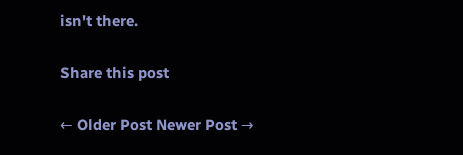isn't there.

Share this post

← Older Post Newer Post →